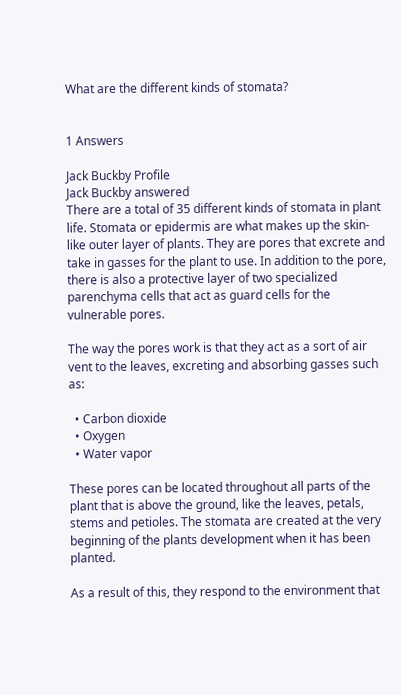What are the different kinds of stomata?


1 Answers

Jack Buckby Profile
Jack Buckby answered
There are a total of 35 different kinds of stomata in plant life. Stomata or epidermis are what makes up the skin-like outer layer of plants. They are pores that excrete and take in gasses for the plant to use. In addition to the pore, there is also a protective layer of two specialized parenchyma cells that act as guard cells for the vulnerable pores.

The way the pores work is that they act as a sort of air vent to the leaves, excreting and absorbing gasses such as:

  • Carbon dioxide
  • Oxygen
  • Water vapor

These pores can be located throughout all parts of the plant that is above the ground, like the leaves, petals, stems and petioles. The stomata are created at the very beginning of the plants development when it has been planted.

As a result of this, they respond to the environment that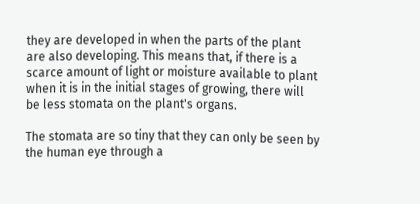they are developed in when the parts of the plant are also developing. This means that, if there is a scarce amount of light or moisture available to plant when it is in the initial stages of growing, there will be less stomata on the plant's organs.

The stomata are so tiny that they can only be seen by the human eye through a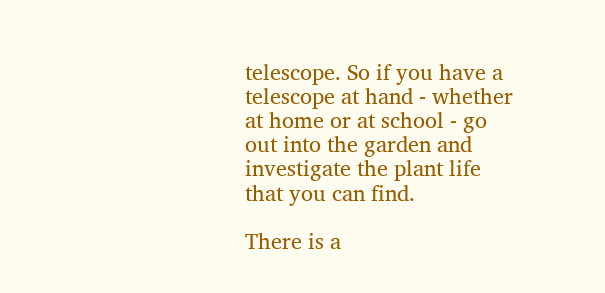telescope. So if you have a telescope at hand - whether at home or at school - go out into the garden and investigate the plant life that you can find.

There is a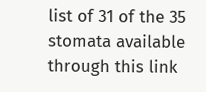list of 31 of the 35 stomata available through this link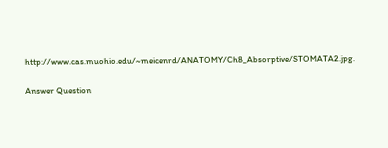http://www.cas.muohio.edu/~meicenrd/ANATOMY/Ch8_Absorptive/STOMATA2.jpg.

Answer Question